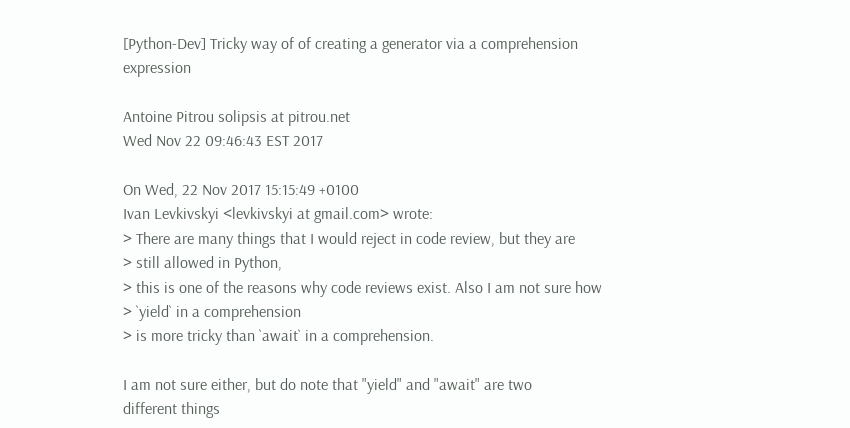[Python-Dev] Tricky way of of creating a generator via a comprehension expression

Antoine Pitrou solipsis at pitrou.net
Wed Nov 22 09:46:43 EST 2017

On Wed, 22 Nov 2017 15:15:49 +0100
Ivan Levkivskyi <levkivskyi at gmail.com> wrote:
> There are many things that I would reject in code review, but they are
> still allowed in Python,
> this is one of the reasons why code reviews exist. Also I am not sure how
> `yield` in a comprehension
> is more tricky than `await` in a comprehension.

I am not sure either, but do note that "yield" and "await" are two
different things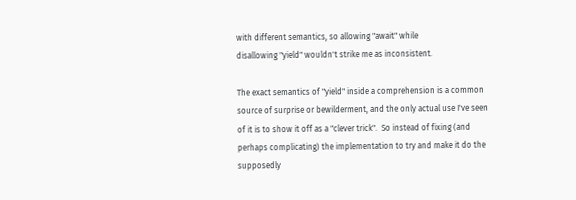with different semantics, so allowing "await" while
disallowing "yield" wouldn't strike me as inconsistent.

The exact semantics of "yield" inside a comprehension is a common
source of surprise or bewilderment, and the only actual use I've seen
of it is to show it off as a "clever trick".  So instead of fixing (and
perhaps complicating) the implementation to try and make it do the
supposedly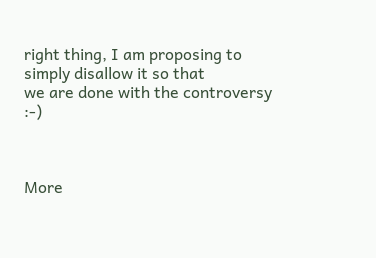right thing, I am proposing to simply disallow it so that
we are done with the controversy :-)



More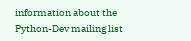information about the Python-Dev mailing list